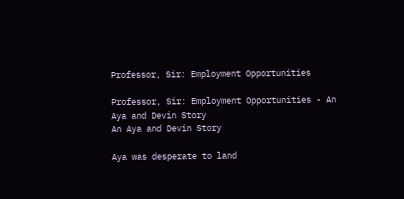Professor, Sir: Employment Opportunities

Professor, Sir: Employment Opportunities - An Aya and Devin Story
An Aya and Devin Story

Aya was desperate to land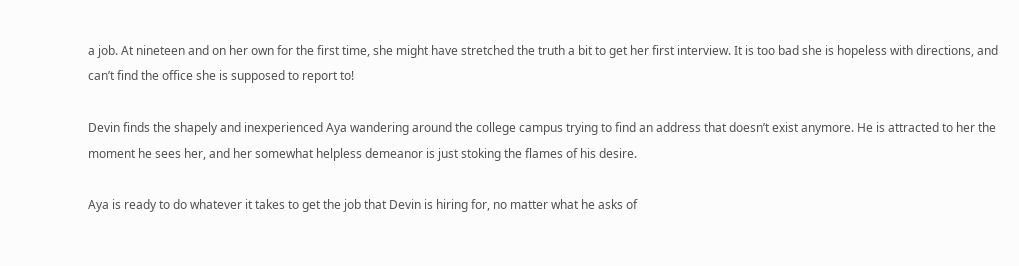a job. At nineteen and on her own for the first time, she might have stretched the truth a bit to get her first interview. It is too bad she is hopeless with directions, and can’t find the office she is supposed to report to!

Devin finds the shapely and inexperienced Aya wandering around the college campus trying to find an address that doesn’t exist anymore. He is attracted to her the moment he sees her, and her somewhat helpless demeanor is just stoking the flames of his desire.

Aya is ready to do whatever it takes to get the job that Devin is hiring for, no matter what he asks of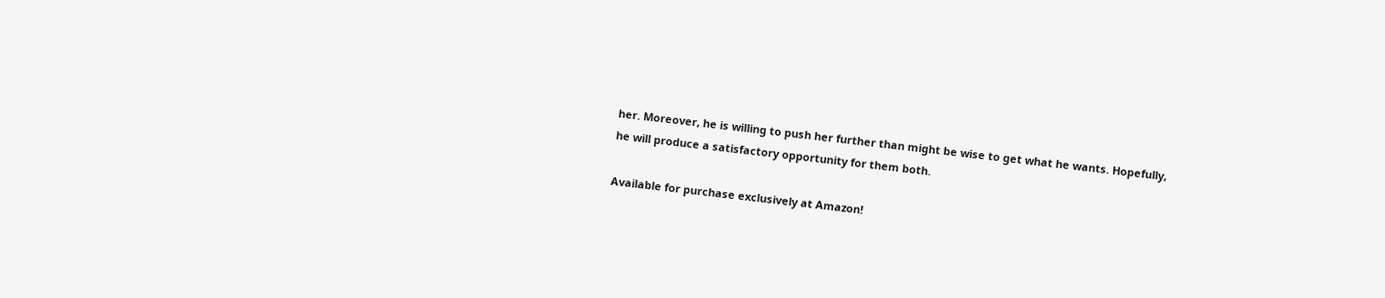her. Moreover, he is willing to push her further than might be wise to get what he wants. Hopefully, he will produce a satisfactory opportunity for them both.

Available for purchase exclusively at Amazon!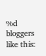%d bloggers like this: